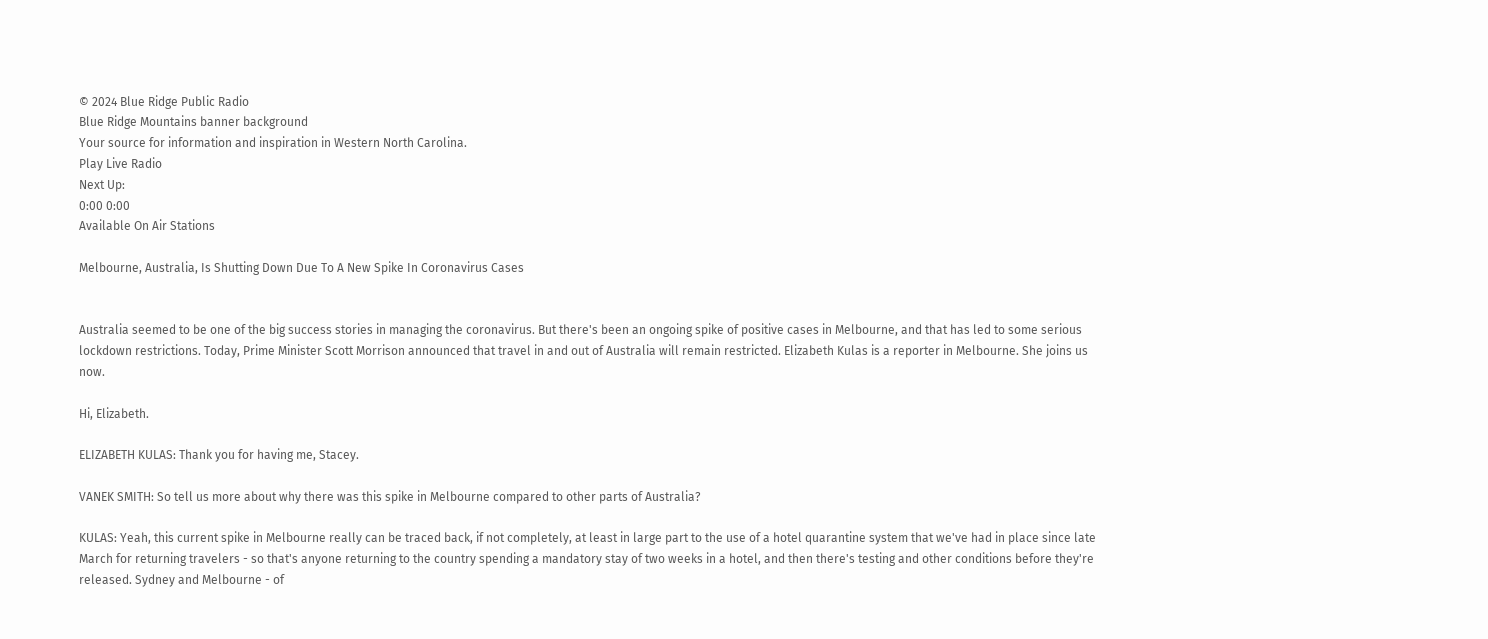© 2024 Blue Ridge Public Radio
Blue Ridge Mountains banner background
Your source for information and inspiration in Western North Carolina.
Play Live Radio
Next Up:
0:00 0:00
Available On Air Stations

Melbourne, Australia, Is Shutting Down Due To A New Spike In Coronavirus Cases


Australia seemed to be one of the big success stories in managing the coronavirus. But there's been an ongoing spike of positive cases in Melbourne, and that has led to some serious lockdown restrictions. Today, Prime Minister Scott Morrison announced that travel in and out of Australia will remain restricted. Elizabeth Kulas is a reporter in Melbourne. She joins us now.

Hi, Elizabeth.

ELIZABETH KULAS: Thank you for having me, Stacey.

VANEK SMITH: So tell us more about why there was this spike in Melbourne compared to other parts of Australia?

KULAS: Yeah, this current spike in Melbourne really can be traced back, if not completely, at least in large part to the use of a hotel quarantine system that we've had in place since late March for returning travelers - so that's anyone returning to the country spending a mandatory stay of two weeks in a hotel, and then there's testing and other conditions before they're released. Sydney and Melbourne - of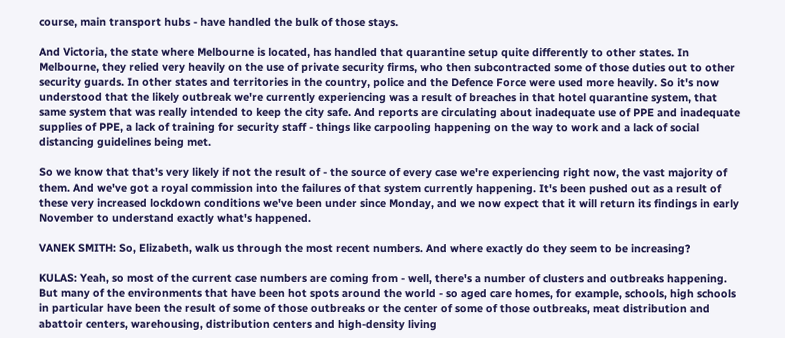course, main transport hubs - have handled the bulk of those stays.

And Victoria, the state where Melbourne is located, has handled that quarantine setup quite differently to other states. In Melbourne, they relied very heavily on the use of private security firms, who then subcontracted some of those duties out to other security guards. In other states and territories in the country, police and the Defence Force were used more heavily. So it's now understood that the likely outbreak we're currently experiencing was a result of breaches in that hotel quarantine system, that same system that was really intended to keep the city safe. And reports are circulating about inadequate use of PPE and inadequate supplies of PPE, a lack of training for security staff - things like carpooling happening on the way to work and a lack of social distancing guidelines being met.

So we know that that's very likely if not the result of - the source of every case we're experiencing right now, the vast majority of them. And we've got a royal commission into the failures of that system currently happening. It's been pushed out as a result of these very increased lockdown conditions we've been under since Monday, and we now expect that it will return its findings in early November to understand exactly what's happened.

VANEK SMITH: So, Elizabeth, walk us through the most recent numbers. And where exactly do they seem to be increasing?

KULAS: Yeah, so most of the current case numbers are coming from - well, there's a number of clusters and outbreaks happening. But many of the environments that have been hot spots around the world - so aged care homes, for example, schools, high schools in particular have been the result of some of those outbreaks or the center of some of those outbreaks, meat distribution and abattoir centers, warehousing, distribution centers and high-density living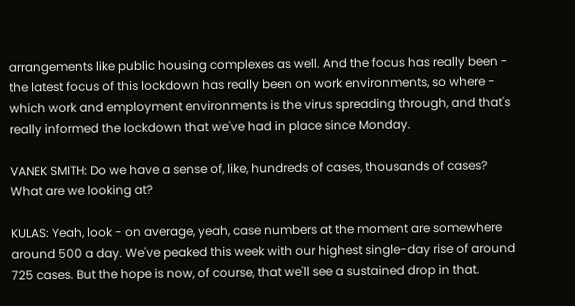arrangements like public housing complexes as well. And the focus has really been - the latest focus of this lockdown has really been on work environments, so where - which work and employment environments is the virus spreading through, and that's really informed the lockdown that we've had in place since Monday.

VANEK SMITH: Do we have a sense of, like, hundreds of cases, thousands of cases? What are we looking at?

KULAS: Yeah, look - on average, yeah, case numbers at the moment are somewhere around 500 a day. We've peaked this week with our highest single-day rise of around 725 cases. But the hope is now, of course, that we'll see a sustained drop in that.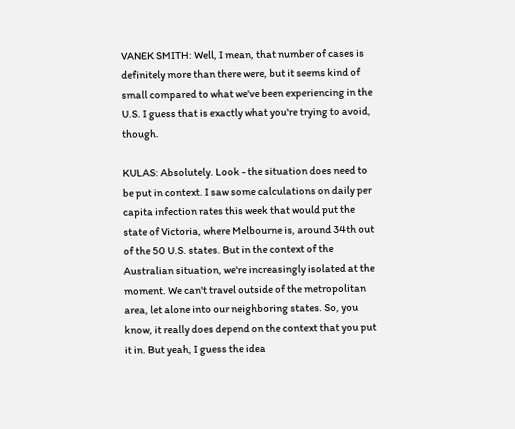VANEK SMITH: Well, I mean, that number of cases is definitely more than there were, but it seems kind of small compared to what we've been experiencing in the U.S. I guess that is exactly what you're trying to avoid, though.

KULAS: Absolutely. Look - the situation does need to be put in context. I saw some calculations on daily per capita infection rates this week that would put the state of Victoria, where Melbourne is, around 34th out of the 50 U.S. states. But in the context of the Australian situation, we're increasingly isolated at the moment. We can't travel outside of the metropolitan area, let alone into our neighboring states. So, you know, it really does depend on the context that you put it in. But yeah, I guess the idea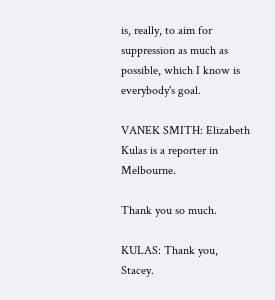is, really, to aim for suppression as much as possible, which I know is everybody's goal.

VANEK SMITH: Elizabeth Kulas is a reporter in Melbourne.

Thank you so much.

KULAS: Thank you, Stacey.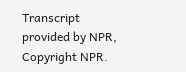Transcript provided by NPR, Copyright NPR.